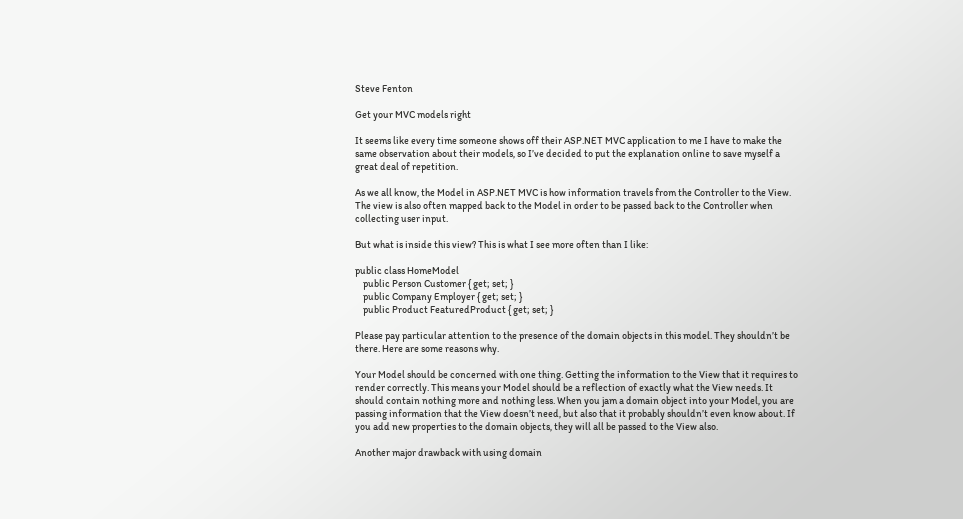Steve Fenton

Get your MVC models right

It seems like every time someone shows off their ASP.NET MVC application to me I have to make the same observation about their models, so I’ve decided to put the explanation online to save myself a great deal of repetition.

As we all know, the Model in ASP.NET MVC is how information travels from the Controller to the View. The view is also often mapped back to the Model in order to be passed back to the Controller when collecting user input.

But what is inside this view? This is what I see more often than I like:

public class HomeModel
    public Person Customer { get; set; }
    public Company Employer { get; set; }
    public Product FeaturedProduct { get; set; }

Please pay particular attention to the presence of the domain objects in this model. They shouldn’t be there. Here are some reasons why.

Your Model should be concerned with one thing. Getting the information to the View that it requires to render correctly. This means your Model should be a reflection of exactly what the View needs. It should contain nothing more and nothing less. When you jam a domain object into your Model, you are passing information that the View doesn’t need, but also that it probably shouldn’t even know about. If you add new properties to the domain objects, they will all be passed to the View also.

Another major drawback with using domain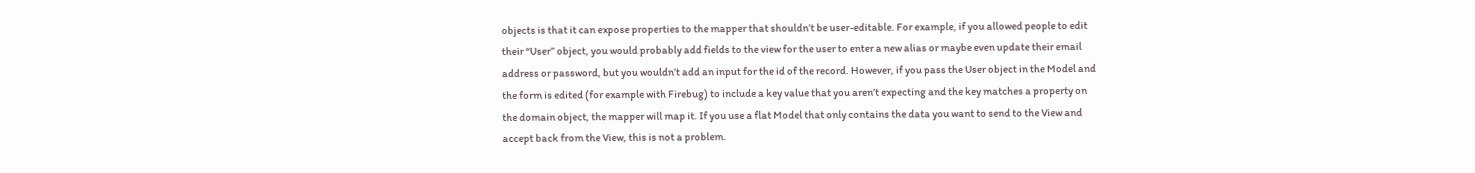objects is that it can expose properties to the mapper that shouldn’t be user-editable. For example, if you allowed people to edit their “User” object, you would probably add fields to the view for the user to enter a new alias or maybe even update their email address or password, but you wouldn’t add an input for the id of the record. However, if you pass the User object in the Model and the form is edited (for example with Firebug) to include a key value that you aren’t expecting and the key matches a property on the domain object, the mapper will map it. If you use a flat Model that only contains the data you want to send to the View and accept back from the View, this is not a problem.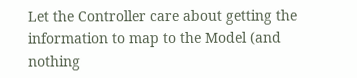Let the Controller care about getting the information to map to the Model (and nothing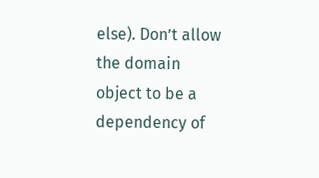else). Don’t allow the domain object to be a dependency of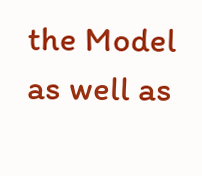the Model as well as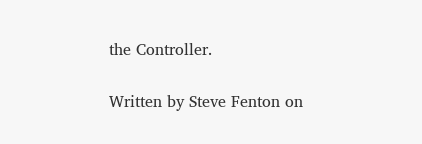the Controller.

Written by Steve Fenton on